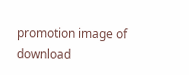promotion image of download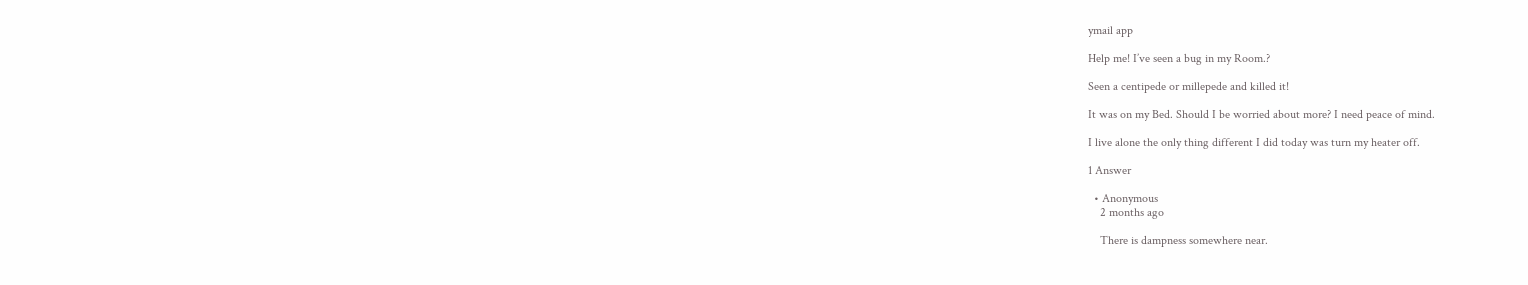ymail app

Help me! I’ve seen a bug in my Room.?

Seen a centipede or millepede and killed it!

It was on my Bed. Should I be worried about more? I need peace of mind.

I live alone the only thing different I did today was turn my heater off.

1 Answer

  • Anonymous
    2 months ago

    There is dampness somewhere near.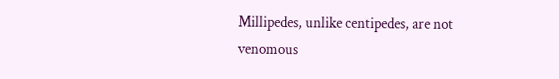Millipedes, unlike centipedes, are not venomous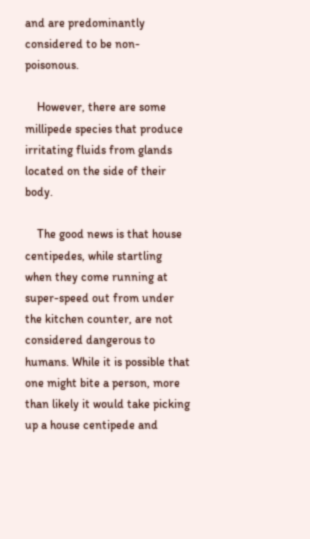and are predominantly considered to be non-poisonous.

    However, there are some millipede species that produce irritating fluids from glands located on the side of their body.

    The good news is that house centipedes, while startling when they come running at super-speed out from under the kitchen counter, are not considered dangerous to humans. While it is possible that one might bite a person, more than likely it would take picking up a house centipede and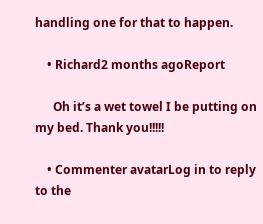handling one for that to happen.

    • Richard2 months agoReport

      Oh it’s a wet towel I be putting on my bed. Thank you!!!!!

    • Commenter avatarLog in to reply to the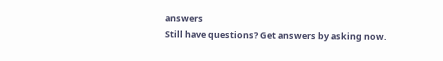answers
Still have questions? Get answers by asking now.